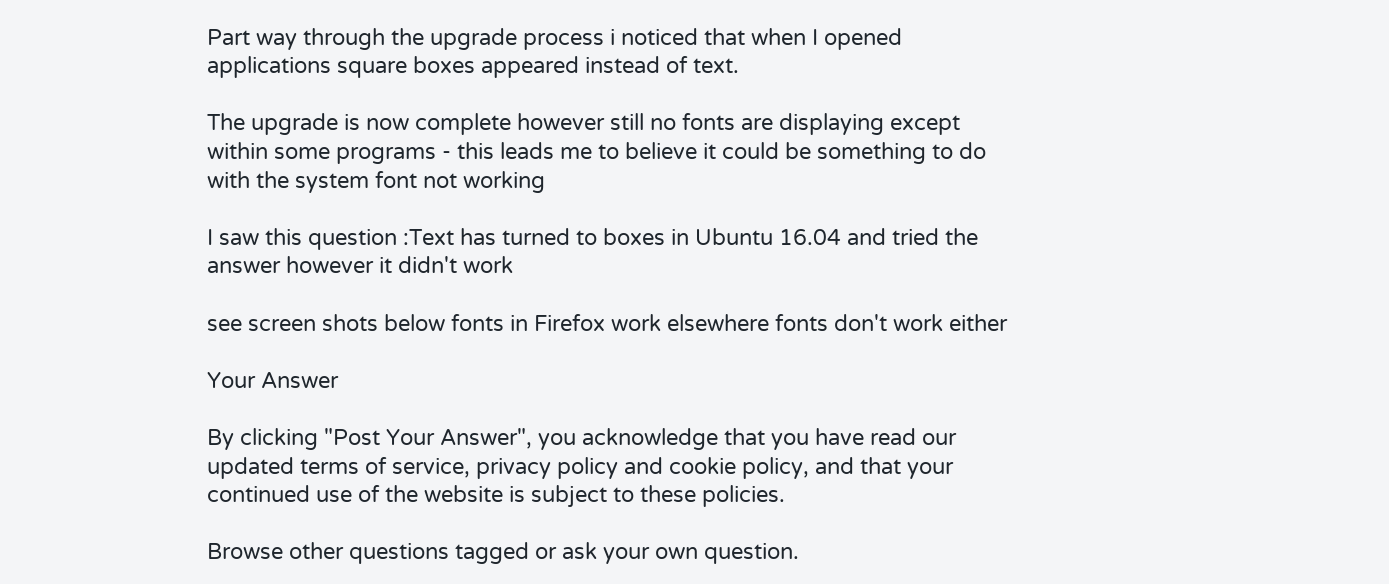Part way through the upgrade process i noticed that when I opened applications square boxes appeared instead of text.

The upgrade is now complete however still no fonts are displaying except within some programs - this leads me to believe it could be something to do with the system font not working

I saw this question :Text has turned to boxes in Ubuntu 16.04 and tried the answer however it didn't work

see screen shots below fonts in Firefox work elsewhere fonts don't work either

Your Answer

By clicking "Post Your Answer", you acknowledge that you have read our updated terms of service, privacy policy and cookie policy, and that your continued use of the website is subject to these policies.

Browse other questions tagged or ask your own question.